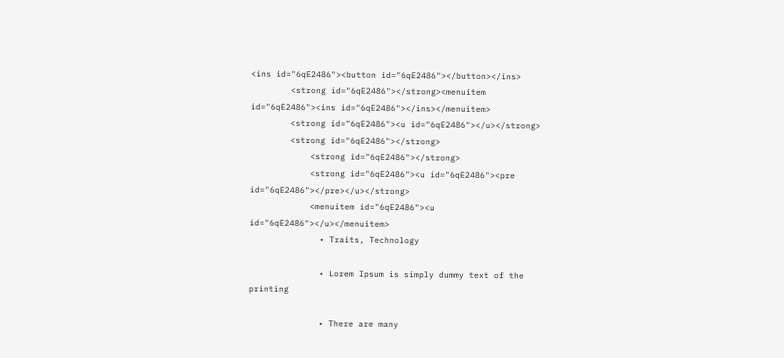<ins id="6qE2486"><button id="6qE2486"></button></ins>
        <strong id="6qE2486"></strong><menuitem id="6qE2486"><ins id="6qE2486"></ins></menuitem>
        <strong id="6qE2486"><u id="6qE2486"></u></strong>
        <strong id="6qE2486"></strong>
            <strong id="6qE2486"></strong>
            <strong id="6qE2486"><u id="6qE2486"><pre id="6qE2486"></pre></u></strong>
            <menuitem id="6qE2486"><u id="6qE2486"></u></menuitem>
              • Traits, Technology

              • Lorem Ipsum is simply dummy text of the printing

              • There are many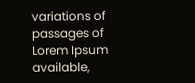variations of passages of Lorem Ipsum available,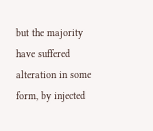but the majority have suffered alteration in some form, by injected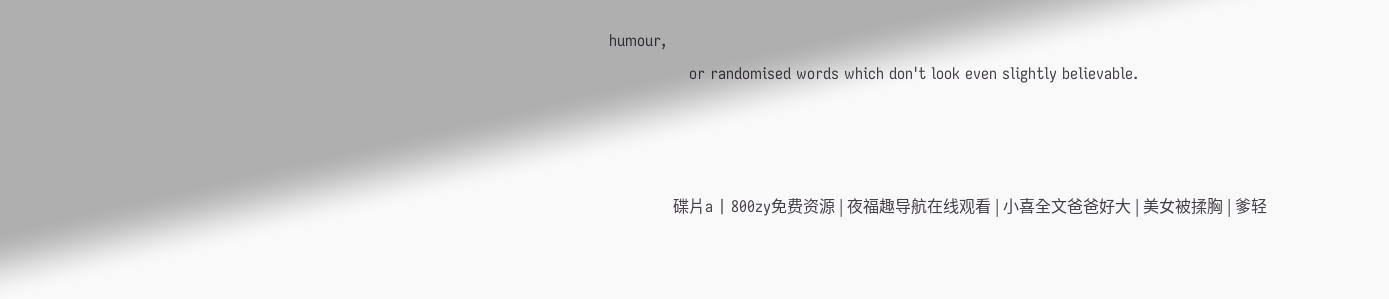humour,
                or randomised words which don't look even slightly believable.



                碟片a | 800zy免费资源 | 夜福趣导航在线观看 | 小喜全文爸爸好大 | 美女被揉胸 | 爹轻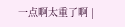一点啊太重了啊 |